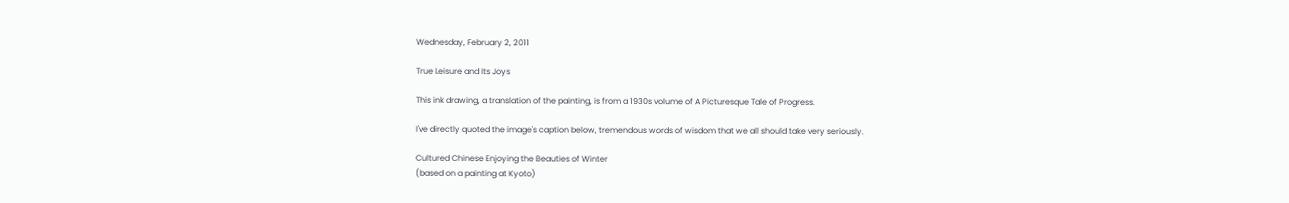Wednesday, February 2, 2011

True Leisure and Its Joys

This ink drawing, a translation of the painting, is from a 1930s volume of A Picturesque Tale of Progress.

I've directly quoted the image's caption below, tremendous words of wisdom that we all should take very seriously.

Cultured Chinese Enjoying the Beauties of Winter
(based on a painting at Kyoto)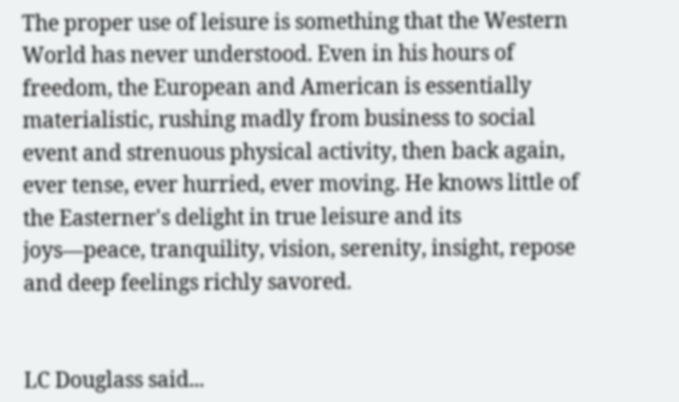The proper use of leisure is something that the Western World has never understood. Even in his hours of freedom, the European and American is essentially materialistic, rushing madly from business to social event and strenuous physical activity, then back again, ever tense, ever hurried, ever moving. He knows little of the Easterner's delight in true leisure and its joys—peace, tranquility, vision, serenity, insight, repose and deep feelings richly savored.


LC Douglass said...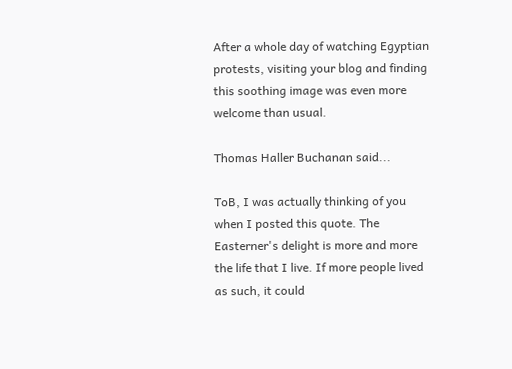After a whole day of watching Egyptian protests, visiting your blog and finding this soothing image was even more welcome than usual.

Thomas Haller Buchanan said...

ToB, I was actually thinking of you when I posted this quote. The Easterner's delight is more and more the life that I live. If more people lived as such, it could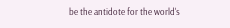be the antidote for the world's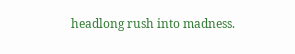headlong rush into madness.